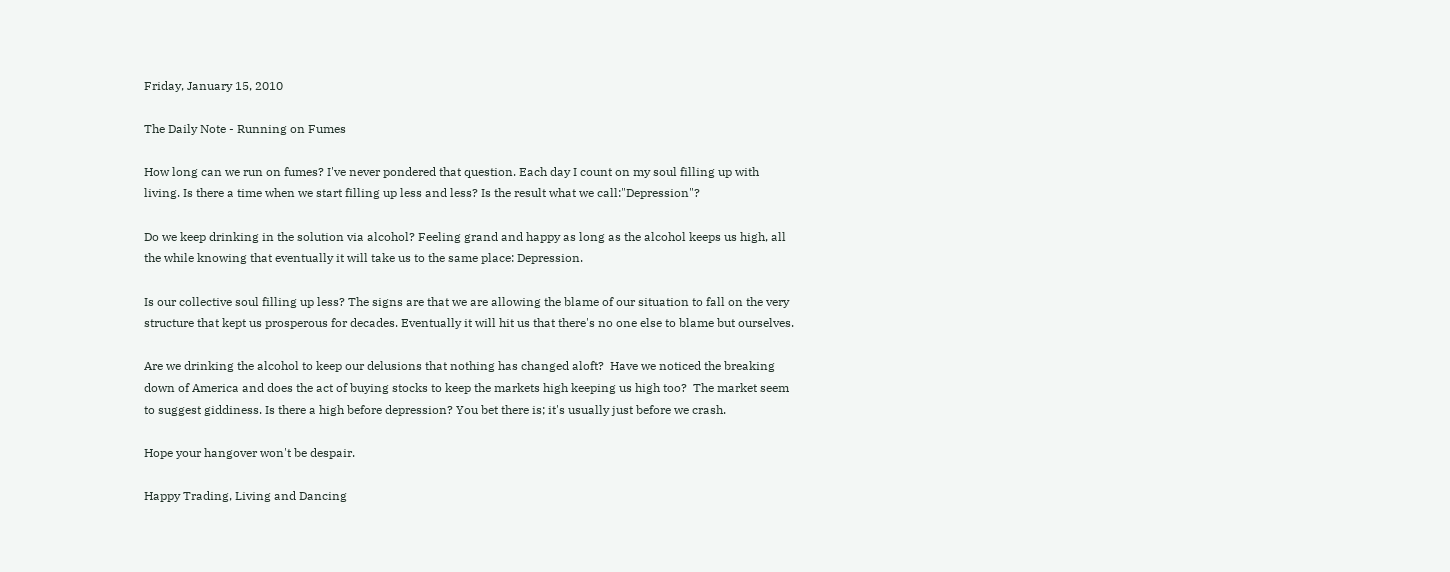Friday, January 15, 2010

The Daily Note - Running on Fumes

How long can we run on fumes? I've never pondered that question. Each day I count on my soul filling up with living. Is there a time when we start filling up less and less? Is the result what we call:"Depression"?

Do we keep drinking in the solution via alcohol? Feeling grand and happy as long as the alcohol keeps us high, all the while knowing that eventually it will take us to the same place: Depression.

Is our collective soul filling up less? The signs are that we are allowing the blame of our situation to fall on the very structure that kept us prosperous for decades. Eventually it will hit us that there's no one else to blame but ourselves.

Are we drinking the alcohol to keep our delusions that nothing has changed aloft?  Have we noticed the breaking down of America and does the act of buying stocks to keep the markets high keeping us high too?  The market seem to suggest giddiness. Is there a high before depression? You bet there is; it's usually just before we crash.

Hope your hangover won't be despair.

Happy Trading, Living and Dancing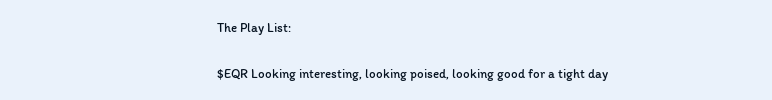The Play List:

$EQR Looking interesting, looking poised, looking good for a tight day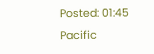Posted: 01:45 Pacific